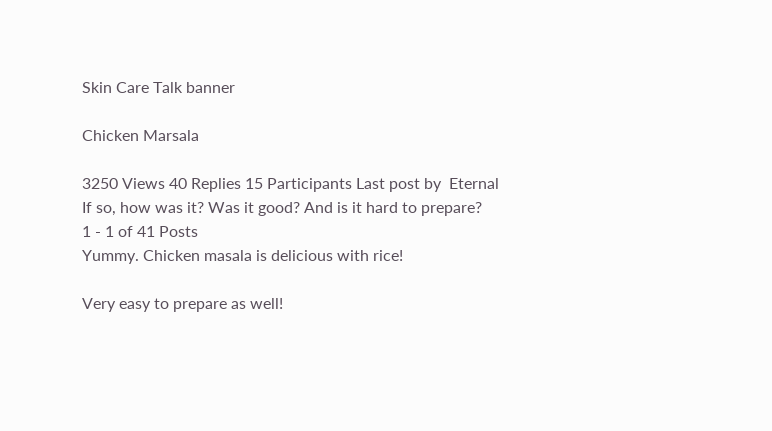Skin Care Talk banner

Chicken Marsala

3250 Views 40 Replies 15 Participants Last post by  Eternal
If so, how was it? Was it good? And is it hard to prepare?
1 - 1 of 41 Posts
Yummy. Chicken masala is delicious with rice!

Very easy to prepare as well!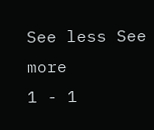See less See more
1 - 1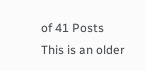of 41 Posts
This is an older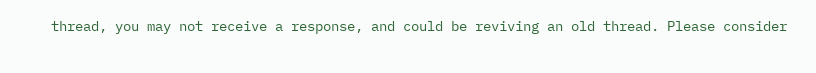thread, you may not receive a response, and could be reviving an old thread. Please consider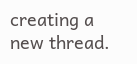creating a new thread.